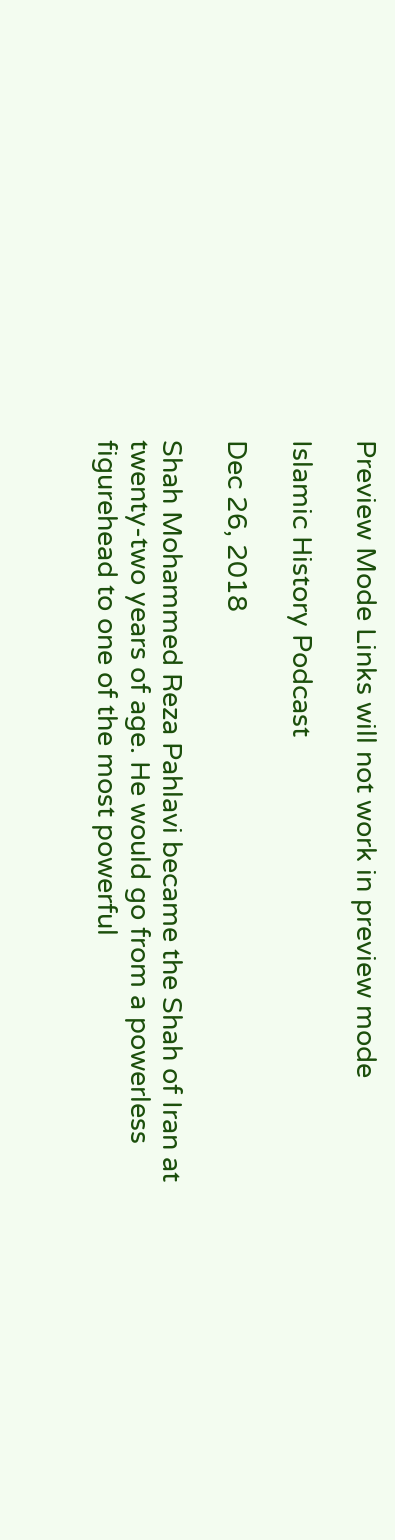Preview Mode Links will not work in preview mode

Islamic History Podcast

Dec 26, 2018

Shah Mohammed Reza Pahlavi became the Shah of Iran at twenty-two years of age. He would go from a powerless figurehead to one of the most powerful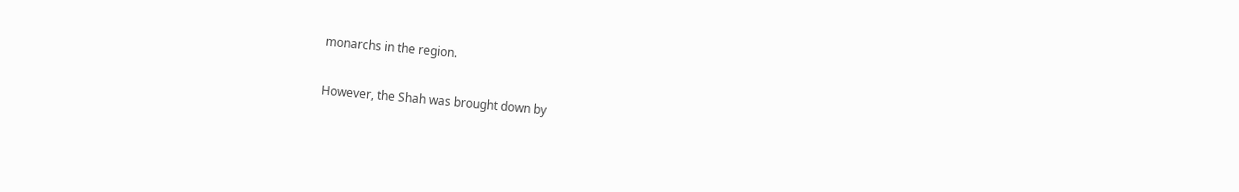monarchs in the region.

However, the Shah was brought down by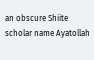an obscure Shiite scholar name Ayatollah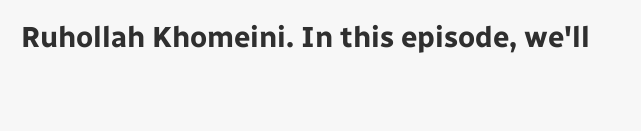Ruhollah Khomeini. In this episode, we'll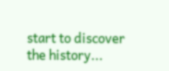start to discover the history...